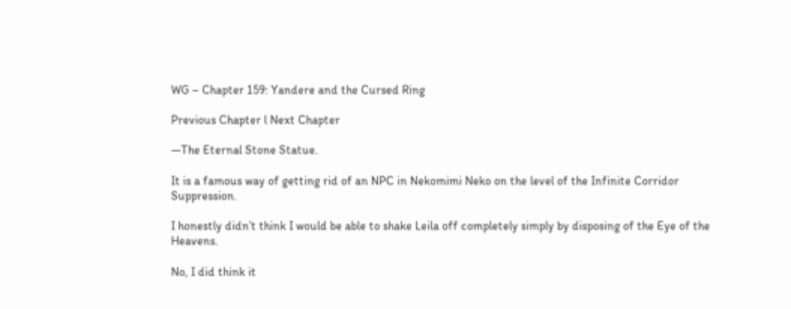WG – Chapter 159: Yandere and the Cursed Ring

Previous Chapter l Next Chapter

—The Eternal Stone Statue.

It is a famous way of getting rid of an NPC in Nekomimi Neko on the level of the Infinite Corridor Suppression.

I honestly didn’t think I would be able to shake Leila off completely simply by disposing of the Eye of the Heavens.

No, I did think it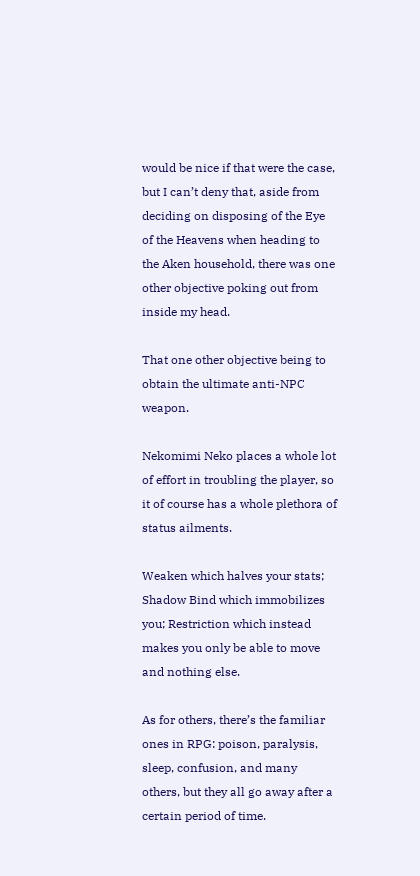would be nice if that were the case, but I can’t deny that, aside from deciding on disposing of the Eye of the Heavens when heading to the Aken household, there was one other objective poking out from inside my head.

That one other objective being to obtain the ultimate anti-NPC weapon.

Nekomimi Neko places a whole lot of effort in troubling the player, so it of course has a whole plethora of status ailments.

Weaken which halves your stats; Shadow Bind which immobilizes you; Restriction which instead makes you only be able to move and nothing else.

As for others, there’s the familiar ones in RPG: poison, paralysis, sleep, confusion, and many others, but they all go away after a certain period of time.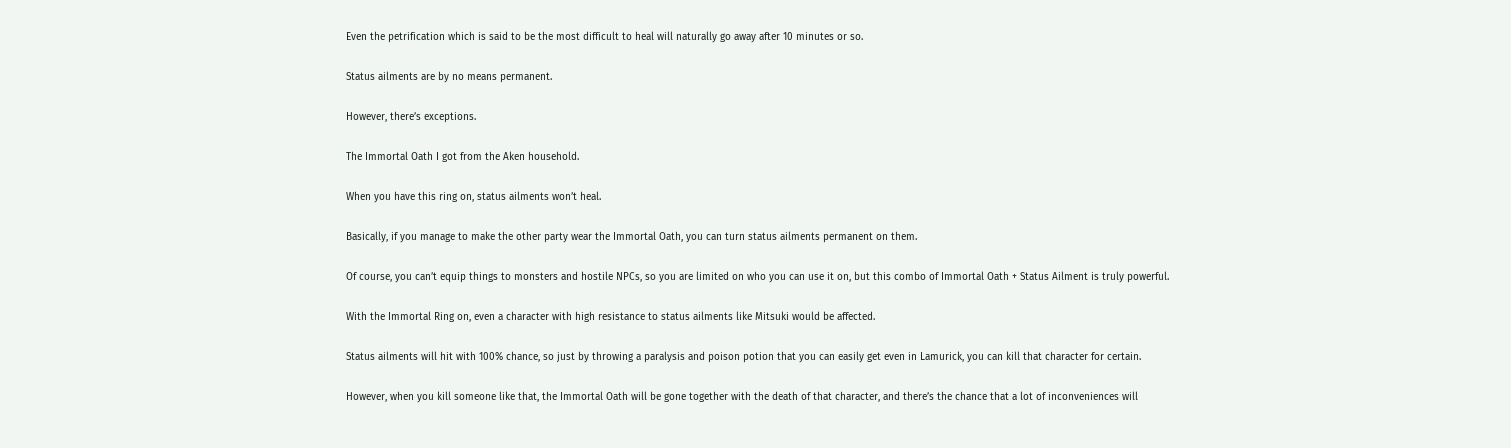Even the petrification which is said to be the most difficult to heal will naturally go away after 10 minutes or so.

Status ailments are by no means permanent.

However, there’s exceptions.

The Immortal Oath I got from the Aken household.

When you have this ring on, status ailments won’t heal.

Basically, if you manage to make the other party wear the Immortal Oath, you can turn status ailments permanent on them.

Of course, you can’t equip things to monsters and hostile NPCs, so you are limited on who you can use it on, but this combo of Immortal Oath + Status Ailment is truly powerful.

With the Immortal Ring on, even a character with high resistance to status ailments like Mitsuki would be affected.

Status ailments will hit with 100% chance, so just by throwing a paralysis and poison potion that you can easily get even in Lamurick, you can kill that character for certain.

However, when you kill someone like that, the Immortal Oath will be gone together with the death of that character, and there’s the chance that a lot of inconveniences will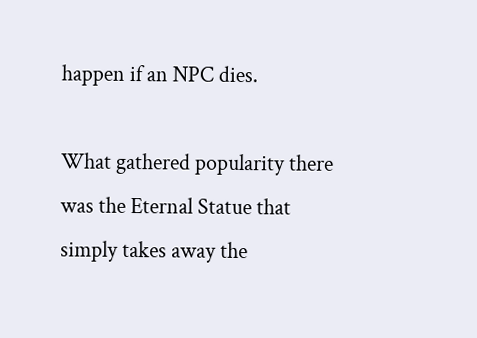happen if an NPC dies.

What gathered popularity there was the Eternal Statue that simply takes away the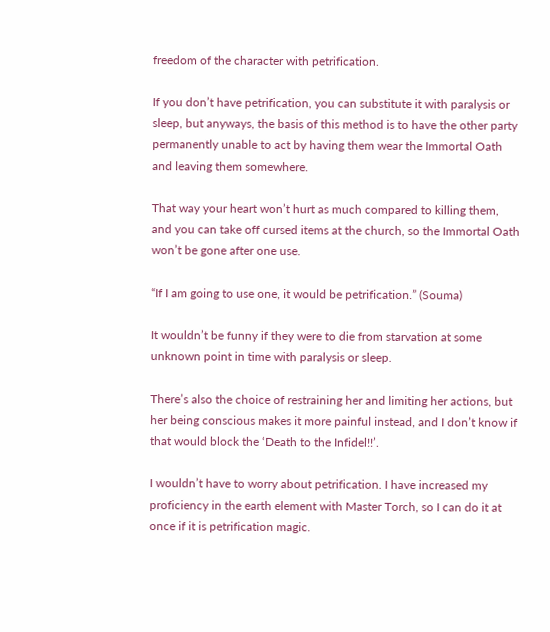freedom of the character with petrification.

If you don’t have petrification, you can substitute it with paralysis or sleep, but anyways, the basis of this method is to have the other party permanently unable to act by having them wear the Immortal Oath and leaving them somewhere.

That way your heart won’t hurt as much compared to killing them, and you can take off cursed items at the church, so the Immortal Oath won’t be gone after one use.

“If I am going to use one, it would be petrification.” (Souma)

It wouldn’t be funny if they were to die from starvation at some unknown point in time with paralysis or sleep.

There’s also the choice of restraining her and limiting her actions, but her being conscious makes it more painful instead, and I don’t know if that would block the ‘Death to the Infidel!!’.

I wouldn’t have to worry about petrification. I have increased my proficiency in the earth element with Master Torch, so I can do it at once if it is petrification magic.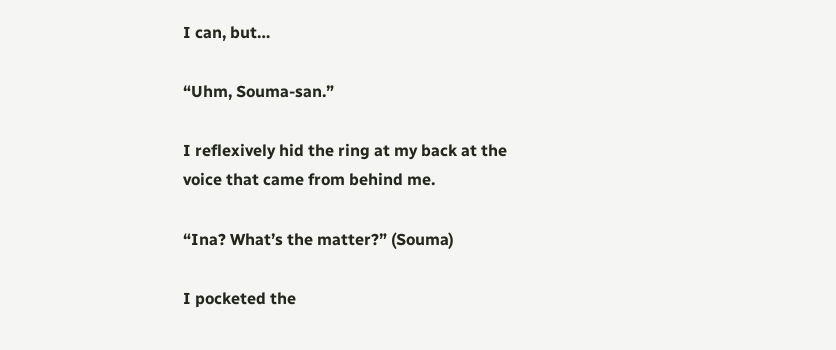I can, but…

“Uhm, Souma-san.”

I reflexively hid the ring at my back at the voice that came from behind me.

“Ina? What’s the matter?” (Souma)

I pocketed the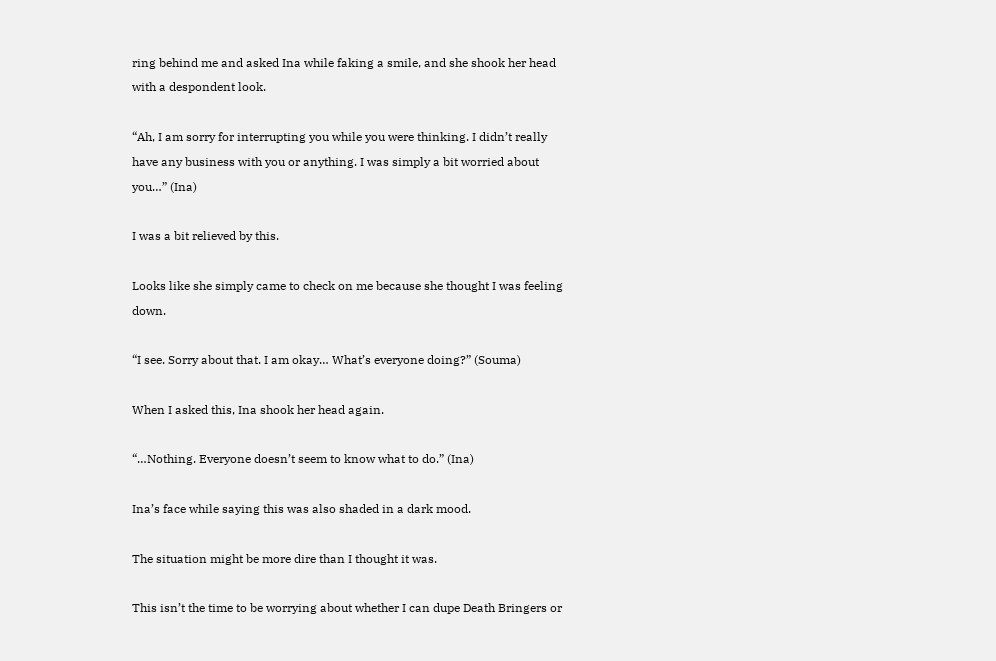ring behind me and asked Ina while faking a smile, and she shook her head with a despondent look.

“Ah, I am sorry for interrupting you while you were thinking. I didn’t really have any business with you or anything. I was simply a bit worried about you…” (Ina)

I was a bit relieved by this.

Looks like she simply came to check on me because she thought I was feeling down.

“I see. Sorry about that. I am okay… What’s everyone doing?” (Souma)

When I asked this, Ina shook her head again.

“…Nothing. Everyone doesn’t seem to know what to do.” (Ina)

Ina’s face while saying this was also shaded in a dark mood.

The situation might be more dire than I thought it was.

This isn’t the time to be worrying about whether I can dupe Death Bringers or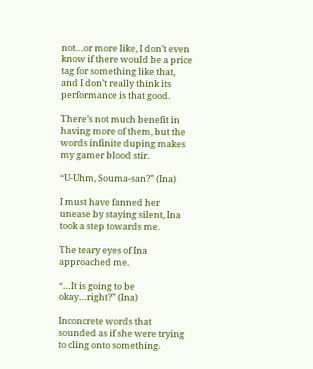not…or more like, I don’t even know if there would be a price tag for something like that, and I don’t really think its performance is that good.

There’s not much benefit in having more of them, but the words infinite duping makes my gamer blood stir.

“U-Uhm, Souma-san?” (Ina)

I must have fanned her unease by staying silent, Ina took a step towards me.

The teary eyes of Ina approached me.

“…It is going to be okay…right?” (Ina)

Inconcrete words that sounded as if she were trying to cling onto something.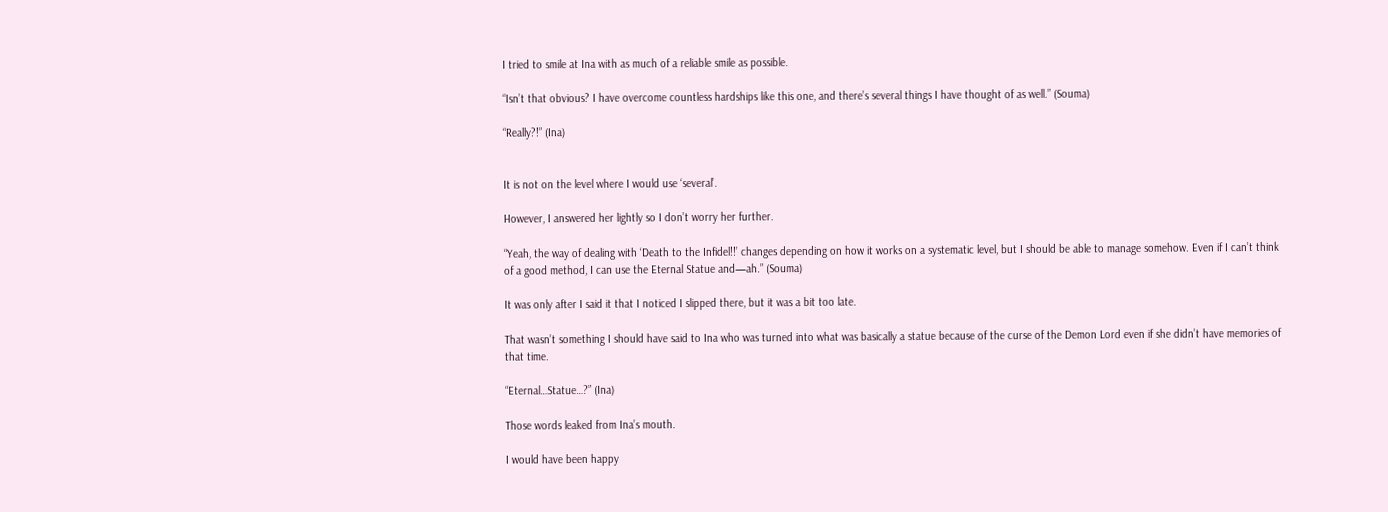I tried to smile at Ina with as much of a reliable smile as possible.

“Isn’t that obvious? I have overcome countless hardships like this one, and there’s several things I have thought of as well.” (Souma)

“Really?!” (Ina)


It is not on the level where I would use ‘several’.

However, I answered her lightly so I don’t worry her further.

“Yeah, the way of dealing with ‘Death to the Infidel!!’ changes depending on how it works on a systematic level, but I should be able to manage somehow. Even if I can’t think of a good method, I can use the Eternal Statue and—ah.” (Souma)

It was only after I said it that I noticed I slipped there, but it was a bit too late.

That wasn’t something I should have said to Ina who was turned into what was basically a statue because of the curse of the Demon Lord even if she didn’t have memories of that time.

“Eternal…Statue…?” (Ina)

Those words leaked from Ina’s mouth.

I would have been happy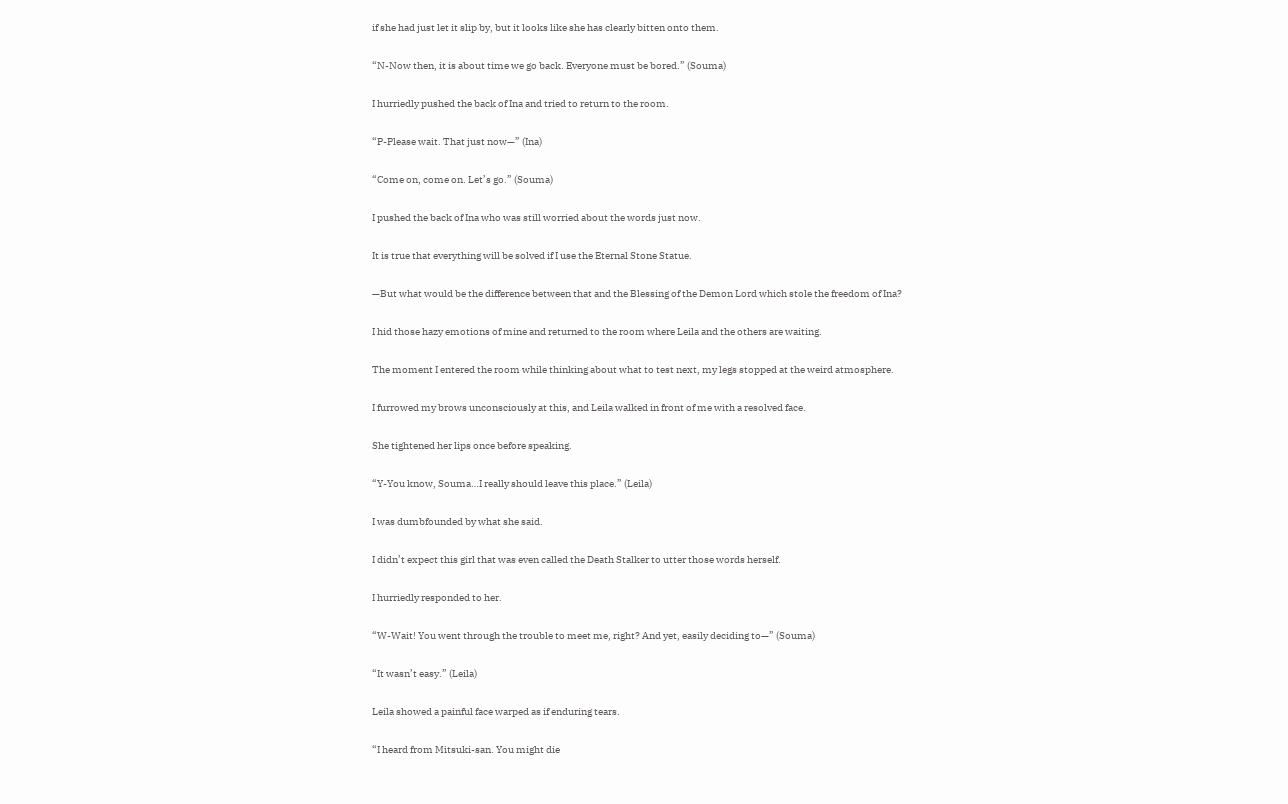if she had just let it slip by, but it looks like she has clearly bitten onto them.

“N-Now then, it is about time we go back. Everyone must be bored.” (Souma)

I hurriedly pushed the back of Ina and tried to return to the room.

“P-Please wait. That just now—” (Ina)

“Come on, come on. Let’s go.” (Souma)

I pushed the back of Ina who was still worried about the words just now.

It is true that everything will be solved if I use the Eternal Stone Statue.

—But what would be the difference between that and the Blessing of the Demon Lord which stole the freedom of Ina?

I hid those hazy emotions of mine and returned to the room where Leila and the others are waiting.

The moment I entered the room while thinking about what to test next, my legs stopped at the weird atmosphere.

I furrowed my brows unconsciously at this, and Leila walked in front of me with a resolved face.

She tightened her lips once before speaking.

“Y-You know, Souma…I really should leave this place.” (Leila)

I was dumbfounded by what she said.

I didn’t expect this girl that was even called the Death Stalker to utter those words herself.

I hurriedly responded to her.

“W-Wait! You went through the trouble to meet me, right? And yet, easily deciding to—” (Souma)

“It wasn’t easy.” (Leila)

Leila showed a painful face warped as if enduring tears.

“I heard from Mitsuki-san. You might die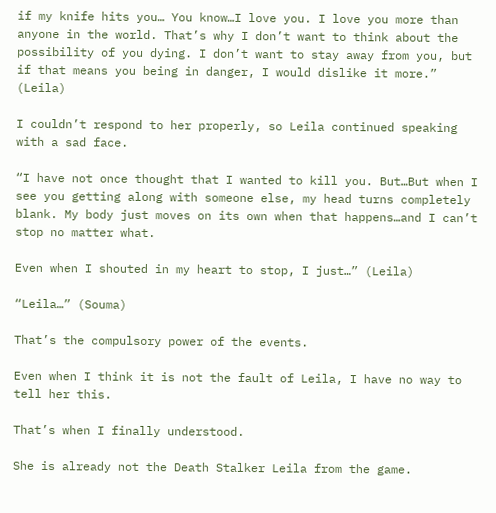if my knife hits you… You know…I love you. I love you more than anyone in the world. That’s why I don’t want to think about the possibility of you dying. I don’t want to stay away from you, but if that means you being in danger, I would dislike it more.” (Leila)

I couldn’t respond to her properly, so Leila continued speaking with a sad face.

“I have not once thought that I wanted to kill you. But…But when I see you getting along with someone else, my head turns completely blank. My body just moves on its own when that happens…and I can’t stop no matter what.

Even when I shouted in my heart to stop, I just…” (Leila)

“Leila…” (Souma)

That’s the compulsory power of the events.

Even when I think it is not the fault of Leila, I have no way to tell her this.

That’s when I finally understood.

She is already not the Death Stalker Leila from the game.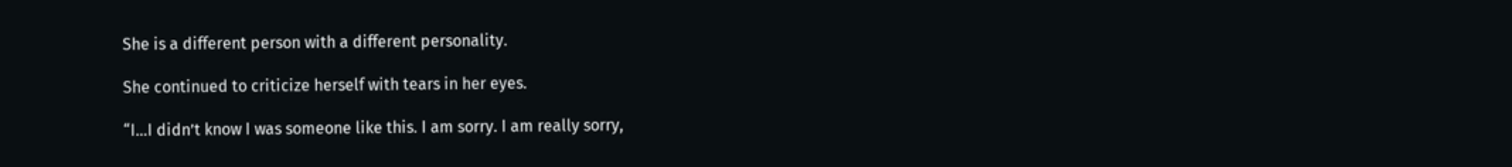She is a different person with a different personality.

She continued to criticize herself with tears in her eyes.

“I…I didn’t know I was someone like this. I am sorry. I am really sorry,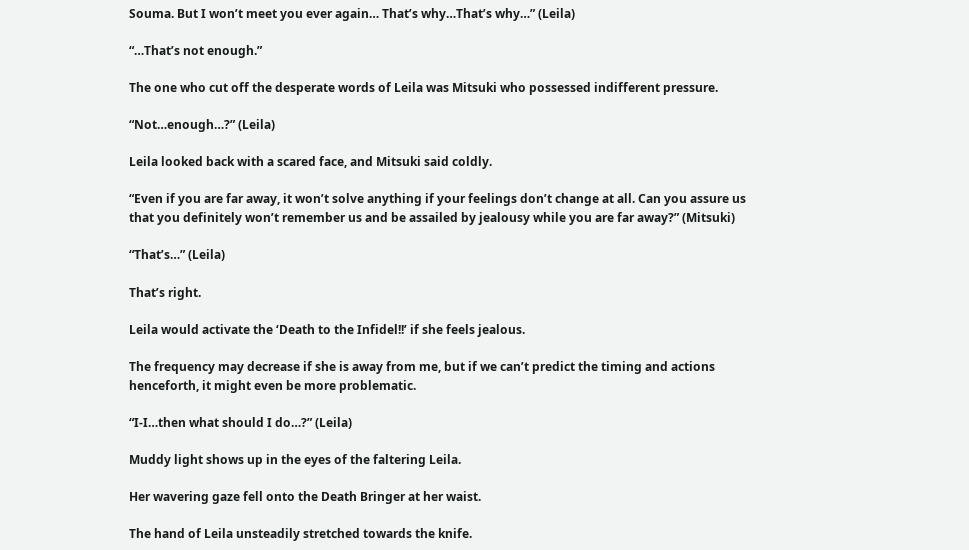Souma. But I won’t meet you ever again… That’s why…That’s why…” (Leila)

“…That’s not enough.”

The one who cut off the desperate words of Leila was Mitsuki who possessed indifferent pressure.

“Not…enough…?” (Leila)

Leila looked back with a scared face, and Mitsuki said coldly.

“Even if you are far away, it won’t solve anything if your feelings don’t change at all. Can you assure us that you definitely won’t remember us and be assailed by jealousy while you are far away?” (Mitsuki)

“That’s…” (Leila)

That’s right.

Leila would activate the ‘Death to the Infidel!!’ if she feels jealous.

The frequency may decrease if she is away from me, but if we can’t predict the timing and actions henceforth, it might even be more problematic.

“I-I…then what should I do…?” (Leila)

Muddy light shows up in the eyes of the faltering Leila.

Her wavering gaze fell onto the Death Bringer at her waist.

The hand of Leila unsteadily stretched towards the knife.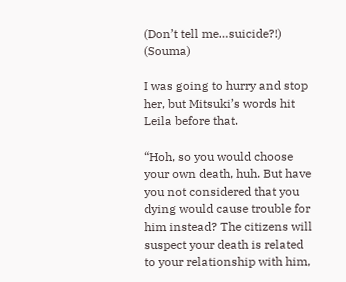(Don’t tell me…suicide?!) (Souma)

I was going to hurry and stop her, but Mitsuki’s words hit Leila before that.

“Hoh, so you would choose your own death, huh. But have you not considered that you dying would cause trouble for him instead? The citizens will suspect your death is related to your relationship with him,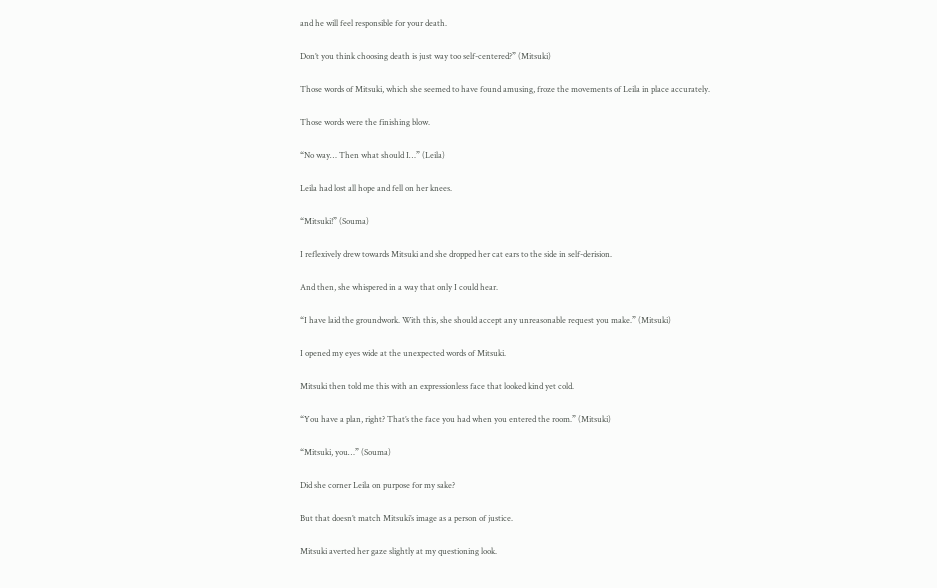and he will feel responsible for your death.

Don’t you think choosing death is just way too self-centered?” (Mitsuki)

Those words of Mitsuki, which she seemed to have found amusing, froze the movements of Leila in place accurately.

Those words were the finishing blow.

“No way… Then what should I…” (Leila)

Leila had lost all hope and fell on her knees.

“Mitsuki!” (Souma)

I reflexively drew towards Mitsuki and she dropped her cat ears to the side in self-derision.

And then, she whispered in a way that only I could hear.

“I have laid the groundwork. With this, she should accept any unreasonable request you make.” (Mitsuki)

I opened my eyes wide at the unexpected words of Mitsuki.

Mitsuki then told me this with an expressionless face that looked kind yet cold.

“You have a plan, right? That’s the face you had when you entered the room.” (Mitsuki)

“Mitsuki, you…” (Souma)

Did she corner Leila on purpose for my sake?

But that doesn’t match Mitsuki’s image as a person of justice.

Mitsuki averted her gaze slightly at my questioning look.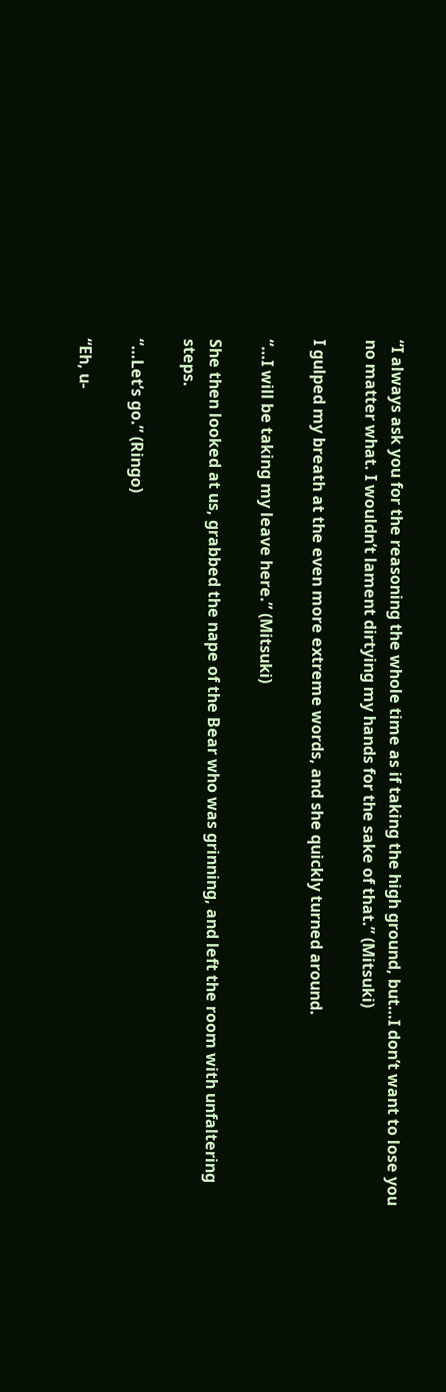“I always ask you for the reasoning the whole time as if taking the high ground, but…I don’t want to lose you no matter what. I wouldn’t lament dirtying my hands for the sake of that.” (Mitsuki)

I gulped my breath at the even more extreme words, and she quickly turned around.

“…I will be taking my leave here.” (Mitsuki)

She then looked at us, grabbed the nape of the Bear who was grinning, and left the room with unfaltering steps.

“…Let’s go.” (Ringo)

“Eh, u-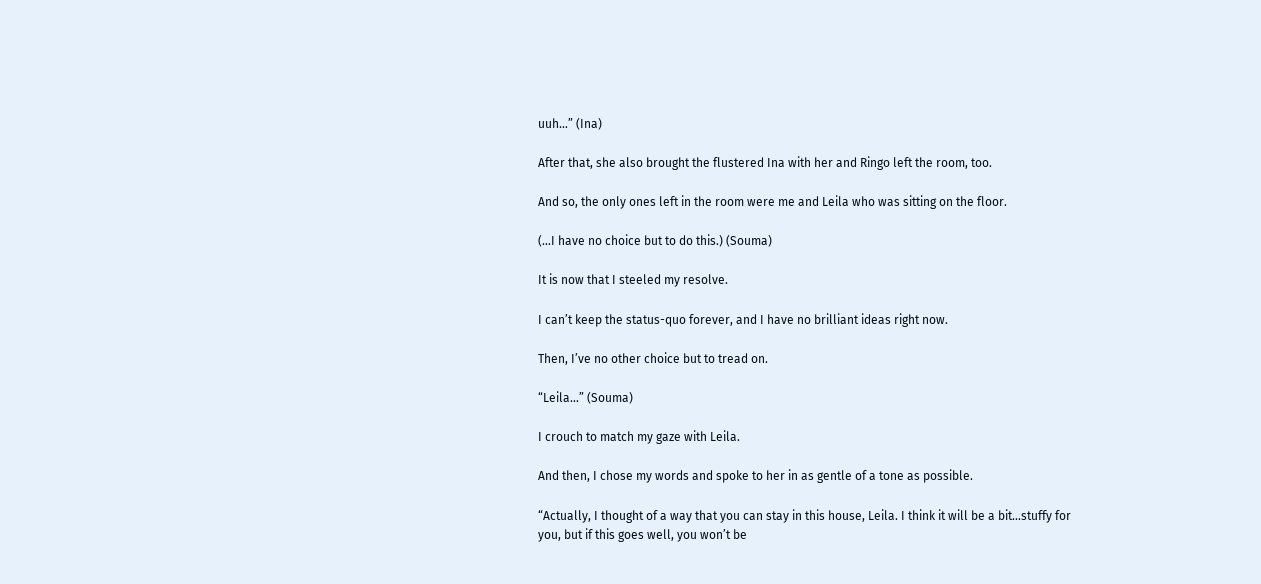uuh…” (Ina)

After that, she also brought the flustered Ina with her and Ringo left the room, too.

And so, the only ones left in the room were me and Leila who was sitting on the floor.

(…I have no choice but to do this.) (Souma)

It is now that I steeled my resolve.

I can’t keep the status-quo forever, and I have no brilliant ideas right now.

Then, I’ve no other choice but to tread on.

“Leila…” (Souma)

I crouch to match my gaze with Leila.

And then, I chose my words and spoke to her in as gentle of a tone as possible.

“Actually, I thought of a way that you can stay in this house, Leila. I think it will be a bit…stuffy for you, but if this goes well, you won’t be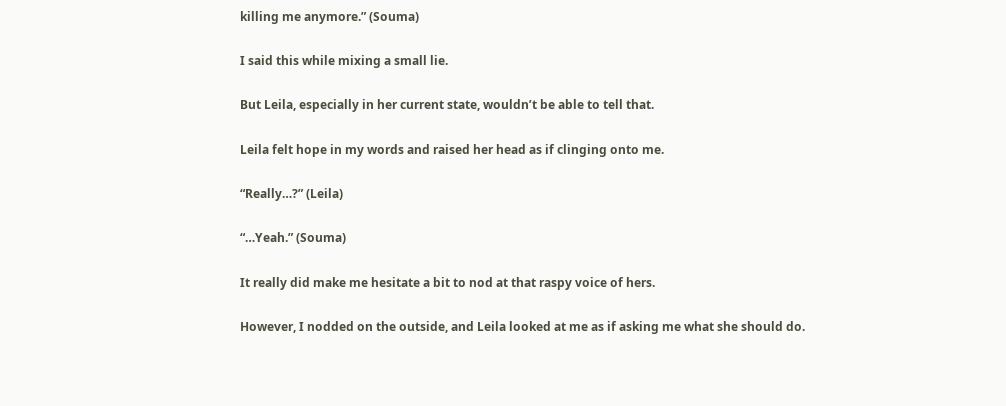killing me anymore.” (Souma)

I said this while mixing a small lie.

But Leila, especially in her current state, wouldn’t be able to tell that.

Leila felt hope in my words and raised her head as if clinging onto me.

“Really…?” (Leila)

“…Yeah.” (Souma)

It really did make me hesitate a bit to nod at that raspy voice of hers.

However, I nodded on the outside, and Leila looked at me as if asking me what she should do.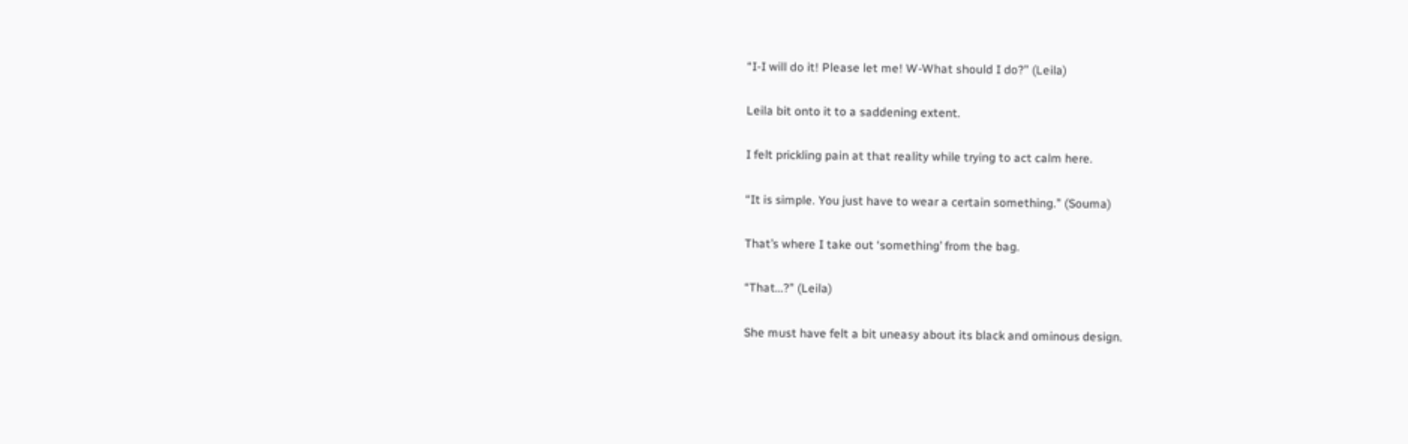“I-I will do it! Please let me! W-What should I do?” (Leila)

Leila bit onto it to a saddening extent.

I felt prickling pain at that reality while trying to act calm here.

“It is simple. You just have to wear a certain something.” (Souma)

That’s where I take out ‘something’ from the bag.

“That…?” (Leila)

She must have felt a bit uneasy about its black and ominous design.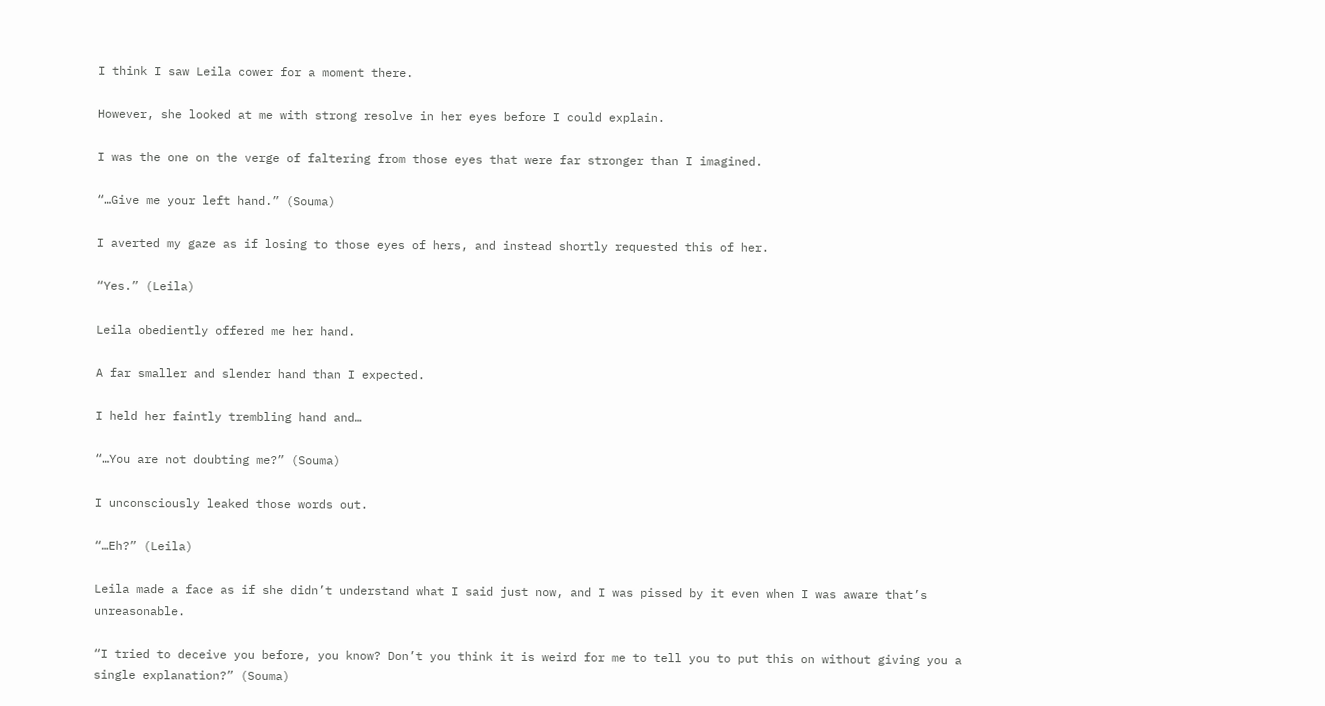I think I saw Leila cower for a moment there.

However, she looked at me with strong resolve in her eyes before I could explain.

I was the one on the verge of faltering from those eyes that were far stronger than I imagined.

“…Give me your left hand.” (Souma)

I averted my gaze as if losing to those eyes of hers, and instead shortly requested this of her.

“Yes.” (Leila)

Leila obediently offered me her hand.

A far smaller and slender hand than I expected.

I held her faintly trembling hand and…

“…You are not doubting me?” (Souma)

I unconsciously leaked those words out.

“…Eh?” (Leila)

Leila made a face as if she didn’t understand what I said just now, and I was pissed by it even when I was aware that’s unreasonable.

“I tried to deceive you before, you know? Don’t you think it is weird for me to tell you to put this on without giving you a single explanation?” (Souma)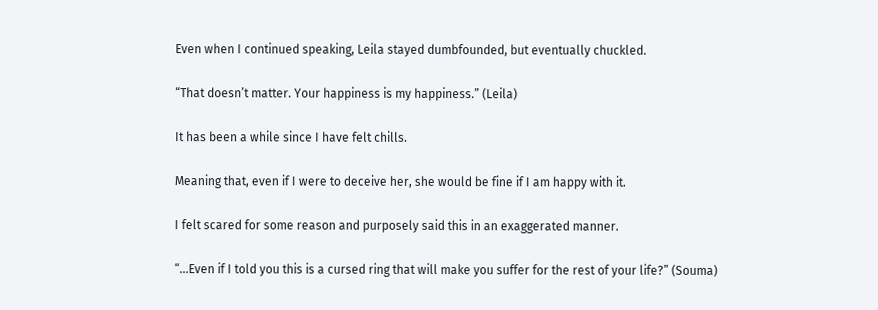Even when I continued speaking, Leila stayed dumbfounded, but eventually chuckled.

“That doesn’t matter. Your happiness is my happiness.” (Leila)

It has been a while since I have felt chills.

Meaning that, even if I were to deceive her, she would be fine if I am happy with it.

I felt scared for some reason and purposely said this in an exaggerated manner.

“…Even if I told you this is a cursed ring that will make you suffer for the rest of your life?” (Souma)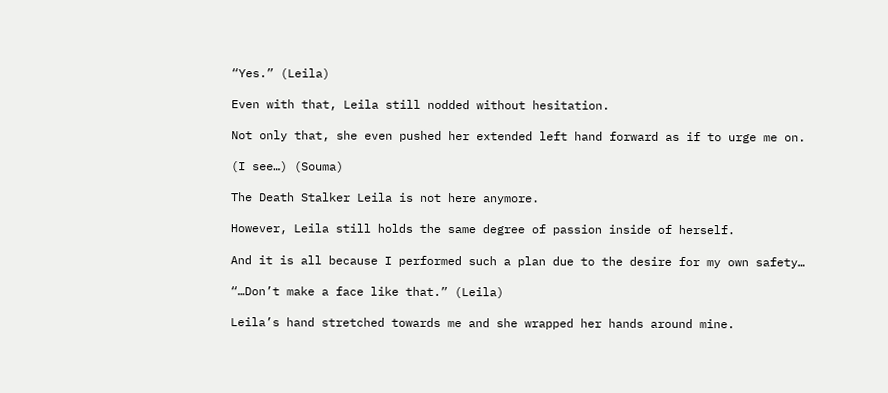“Yes.” (Leila)

Even with that, Leila still nodded without hesitation.

Not only that, she even pushed her extended left hand forward as if to urge me on.

(I see…) (Souma)

The Death Stalker Leila is not here anymore.

However, Leila still holds the same degree of passion inside of herself.

And it is all because I performed such a plan due to the desire for my own safety…

“…Don’t make a face like that.” (Leila)

Leila’s hand stretched towards me and she wrapped her hands around mine.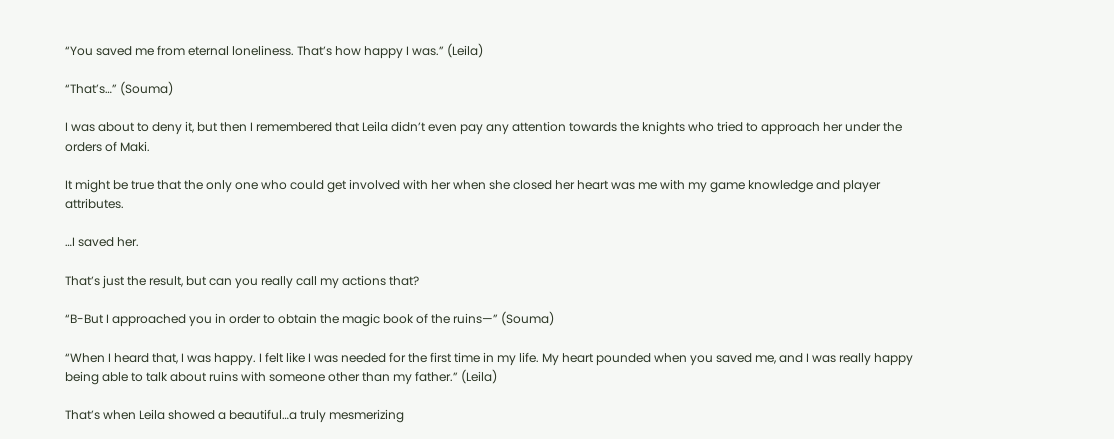“You saved me from eternal loneliness. That’s how happy I was.” (Leila)

“That’s…” (Souma)

I was about to deny it, but then I remembered that Leila didn’t even pay any attention towards the knights who tried to approach her under the orders of Maki.

It might be true that the only one who could get involved with her when she closed her heart was me with my game knowledge and player attributes.

…I saved her.

That’s just the result, but can you really call my actions that?

“B-But I approached you in order to obtain the magic book of the ruins—” (Souma)

“When I heard that, I was happy. I felt like I was needed for the first time in my life. My heart pounded when you saved me, and I was really happy being able to talk about ruins with someone other than my father.” (Leila)

That’s when Leila showed a beautiful…a truly mesmerizing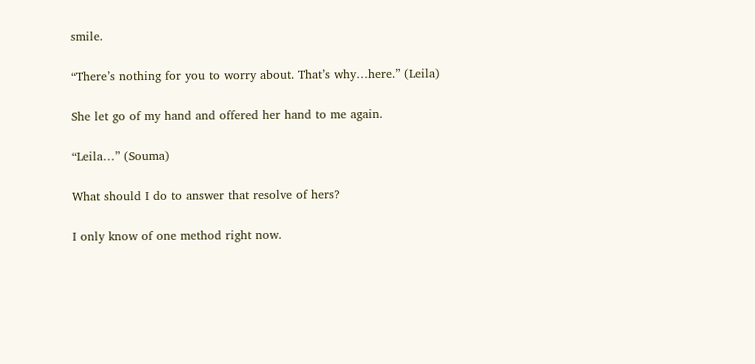smile.

“There’s nothing for you to worry about. That’s why…here.” (Leila)

She let go of my hand and offered her hand to me again.

“Leila…” (Souma)

What should I do to answer that resolve of hers?

I only know of one method right now.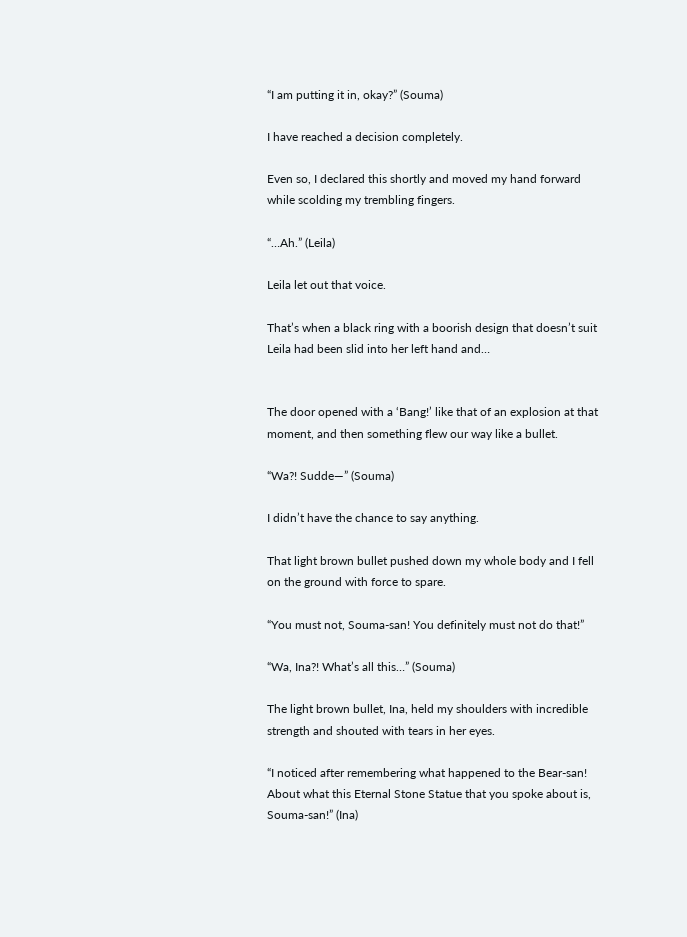“I am putting it in, okay?” (Souma)

I have reached a decision completely.

Even so, I declared this shortly and moved my hand forward while scolding my trembling fingers.

“…Ah.” (Leila)

Leila let out that voice.

That’s when a black ring with a boorish design that doesn’t suit Leila had been slid into her left hand and…


The door opened with a ‘Bang!’ like that of an explosion at that moment, and then something flew our way like a bullet.

“Wa?! Sudde—” (Souma)

I didn’t have the chance to say anything.

That light brown bullet pushed down my whole body and I fell on the ground with force to spare.

“You must not, Souma-san! You definitely must not do that!”

“Wa, Ina?! What’s all this…” (Souma)

The light brown bullet, Ina, held my shoulders with incredible strength and shouted with tears in her eyes.

“I noticed after remembering what happened to the Bear-san! About what this Eternal Stone Statue that you spoke about is, Souma-san!” (Ina)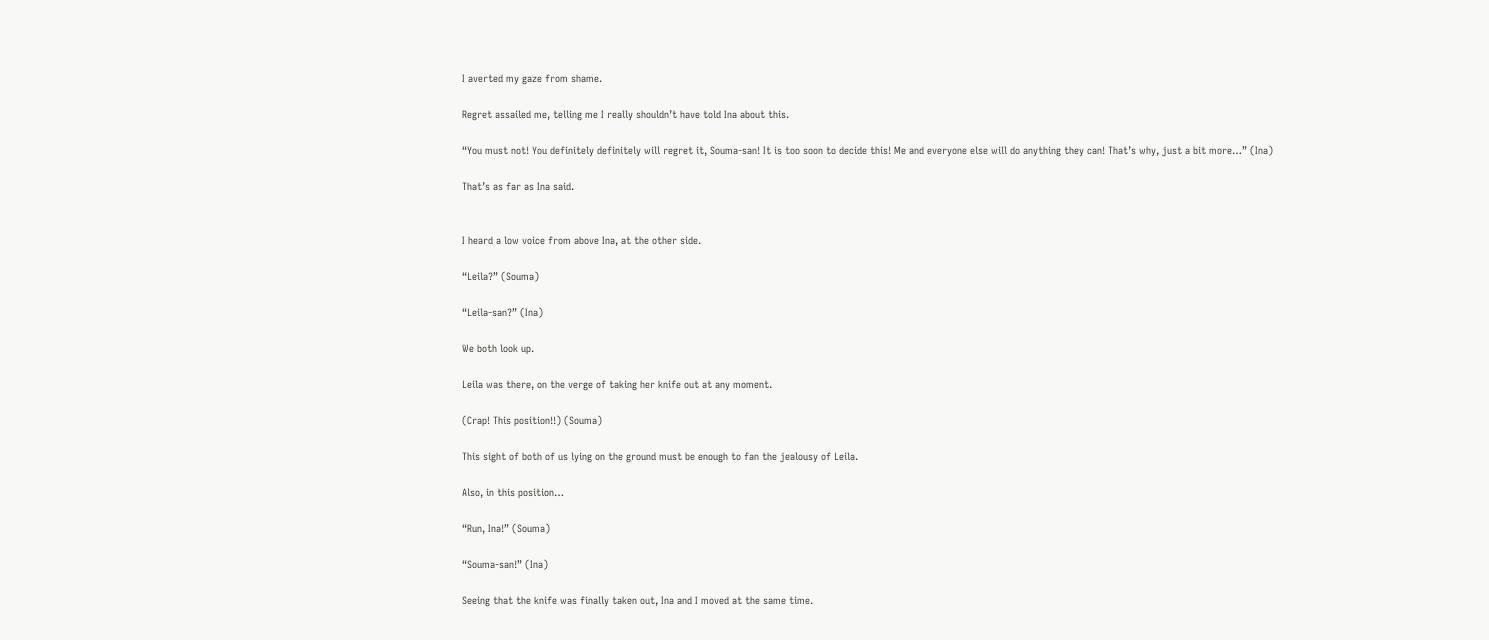I averted my gaze from shame.

Regret assailed me, telling me I really shouldn’t have told Ina about this.

“You must not! You definitely definitely will regret it, Souma-san! It is too soon to decide this! Me and everyone else will do anything they can! That’s why, just a bit more…” (Ina)

That’s as far as Ina said.


I heard a low voice from above Ina, at the other side.

“Leila?” (Souma)

“Leila-san?” (Ina)

We both look up.

Leila was there, on the verge of taking her knife out at any moment.

(Crap! This position!!) (Souma)

This sight of both of us lying on the ground must be enough to fan the jealousy of Leila.

Also, in this position…

“Run, Ina!” (Souma)

“Souma-san!” (Ina)

Seeing that the knife was finally taken out, Ina and I moved at the same time.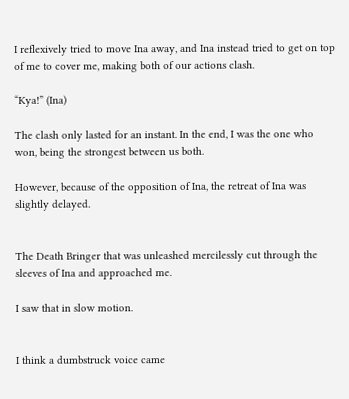I reflexively tried to move Ina away, and Ina instead tried to get on top of me to cover me, making both of our actions clash.

“Kya!” (Ina)

The clash only lasted for an instant. In the end, I was the one who won, being the strongest between us both.

However, because of the opposition of Ina, the retreat of Ina was slightly delayed.


The Death Bringer that was unleashed mercilessly cut through the sleeves of Ina and approached me.

I saw that in slow motion.


I think a dumbstruck voice came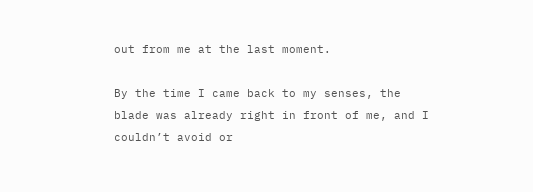out from me at the last moment.

By the time I came back to my senses, the blade was already right in front of me, and I couldn’t avoid or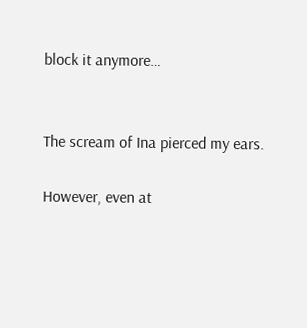block it anymore…


The scream of Ina pierced my ears.

However, even at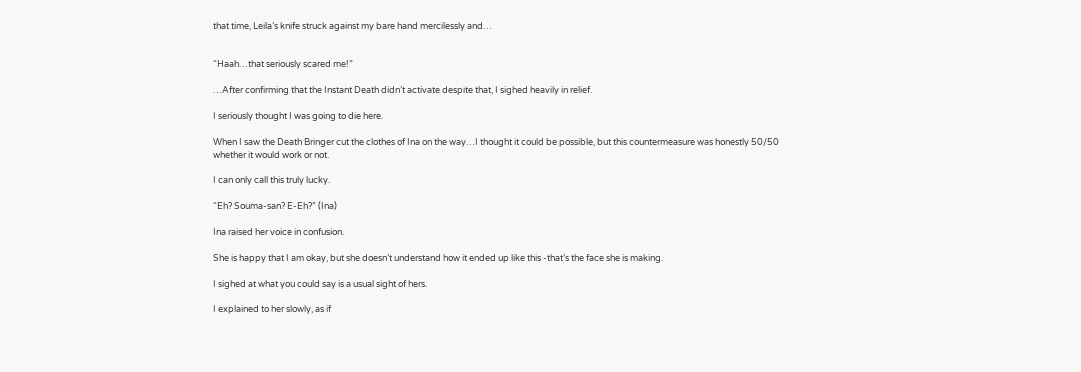that time, Leila’s knife struck against my bare hand mercilessly and…


“Haah…that seriously scared me!”

…After confirming that the Instant Death didn’t activate despite that, I sighed heavily in relief.

I seriously thought I was going to die here.

When I saw the Death Bringer cut the clothes of Ina on the way…I thought it could be possible, but this countermeasure was honestly 50/50 whether it would work or not.

I can only call this truly lucky.

“Eh? Souma-san? E-Eh?” (Ina)

Ina raised her voice in confusion.

She is happy that I am okay, but she doesn’t understand how it ended up like this -that’s the face she is making.

I sighed at what you could say is a usual sight of hers.

I explained to her slowly, as if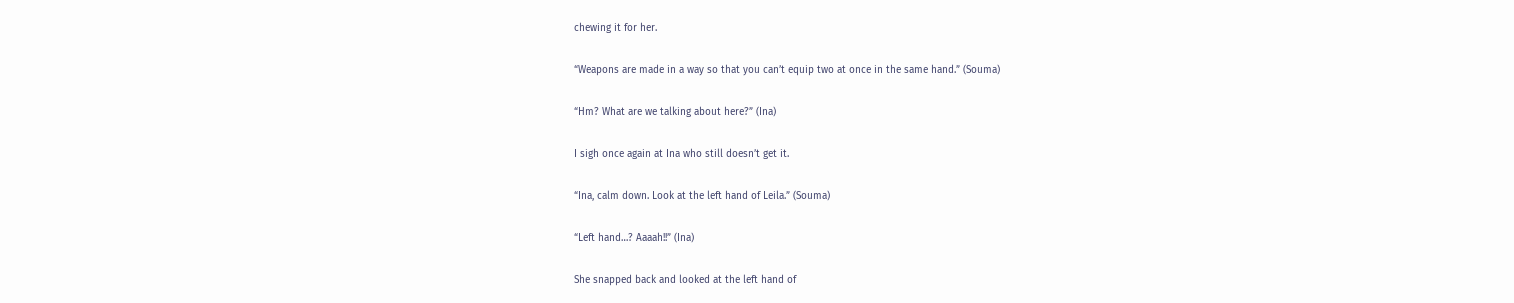chewing it for her.

“Weapons are made in a way so that you can’t equip two at once in the same hand.” (Souma)

“Hm? What are we talking about here?” (Ina)

I sigh once again at Ina who still doesn’t get it.

“Ina, calm down. Look at the left hand of Leila.” (Souma)

“Left hand…? Aaaah!!” (Ina)

She snapped back and looked at the left hand of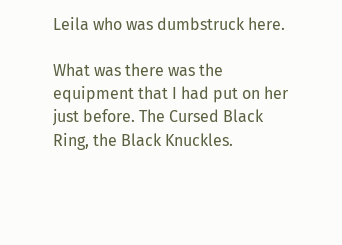Leila who was dumbstruck here.

What was there was the equipment that I had put on her just before. The Cursed Black Ring, the Black Knuckles.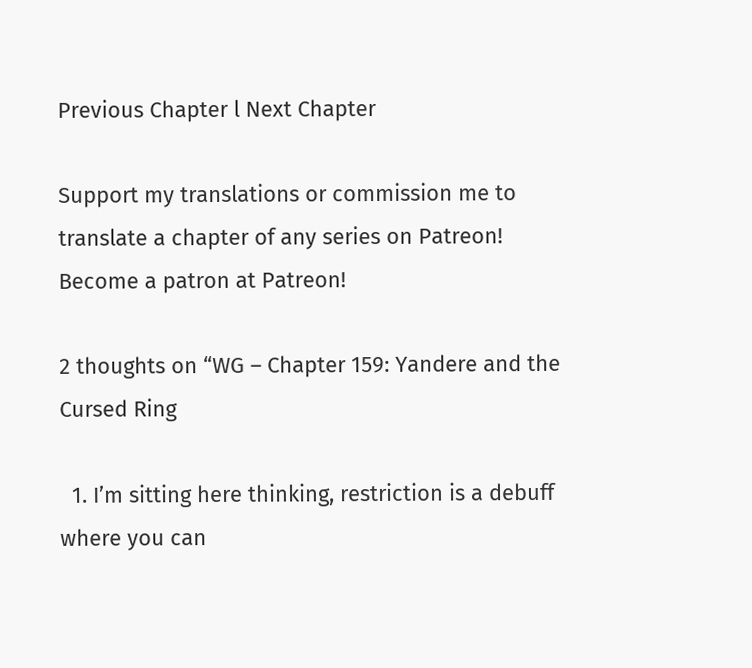Previous Chapter l Next Chapter

Support my translations or commission me to translate a chapter of any series on Patreon!
Become a patron at Patreon!

2 thoughts on “WG – Chapter 159: Yandere and the Cursed Ring

  1. I’m sitting here thinking, restriction is a debuff where you can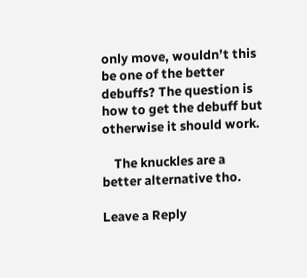only move, wouldn’t this be one of the better debuffs? The question is how to get the debuff but otherwise it should work.

    The knuckles are a better alternative tho.

Leave a Reply